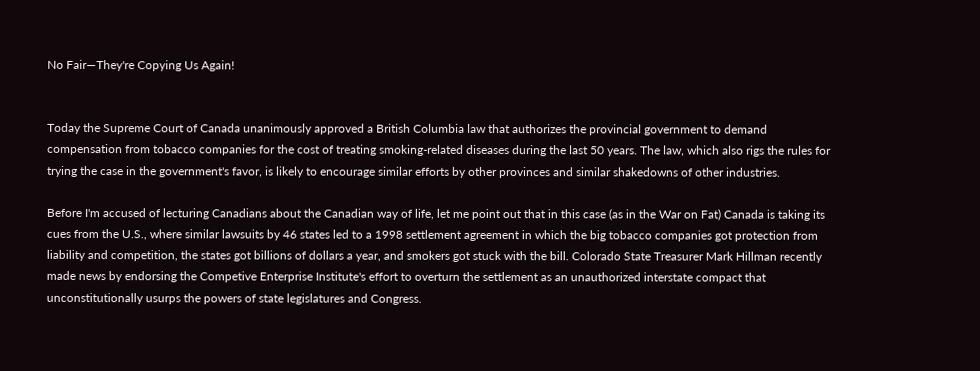No Fair—They're Copying Us Again!


Today the Supreme Court of Canada unanimously approved a British Columbia law that authorizes the provincial government to demand compensation from tobacco companies for the cost of treating smoking-related diseases during the last 50 years. The law, which also rigs the rules for trying the case in the government's favor, is likely to encourage similar efforts by other provinces and similar shakedowns of other industries.

Before I'm accused of lecturing Canadians about the Canadian way of life, let me point out that in this case (as in the War on Fat) Canada is taking its cues from the U.S., where similar lawsuits by 46 states led to a 1998 settlement agreement in which the big tobacco companies got protection from liability and competition, the states got billions of dollars a year, and smokers got stuck with the bill. Colorado State Treasurer Mark Hillman recently made news by endorsing the Competive Enterprise Institute's effort to overturn the settlement as an unauthorized interstate compact that unconstitutionally usurps the powers of state legislatures and Congress.